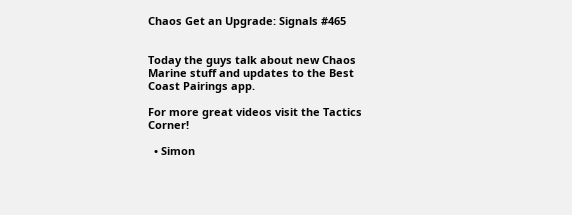Chaos Get an Upgrade: Signals #465


Today the guys talk about new Chaos Marine stuff and updates to the Best Coast Pairings app.

For more great videos visit the Tactics Corner!

  • Simon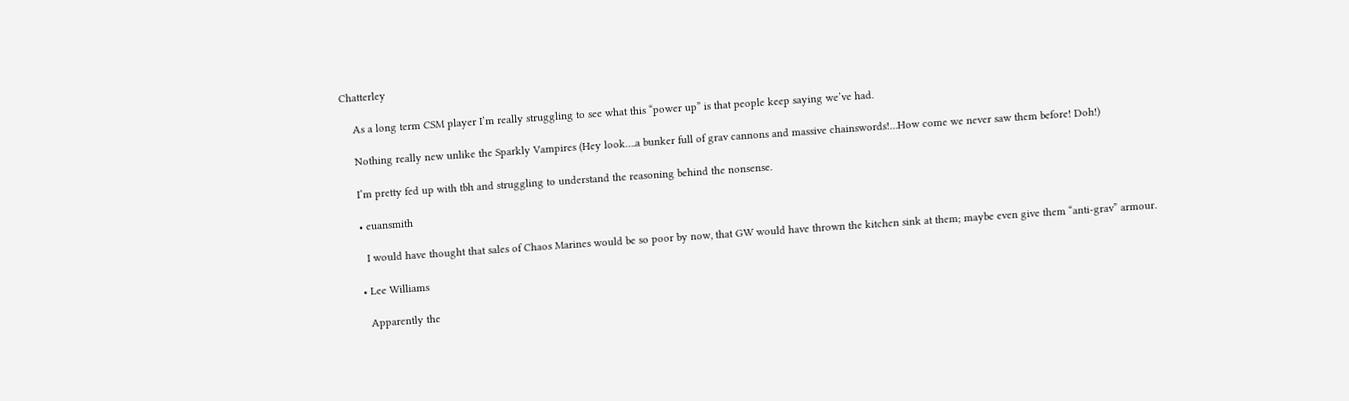Chatterley

    As a long term CSM player I’m really struggling to see what this “power up” is that people keep saying we’ve had.

    Nothing really new unlike the Sparkly Vampires (Hey look….a bunker full of grav cannons and massive chainswords!…How come we never saw them before! Doh!)

    I’m pretty fed up with tbh and struggling to understand the reasoning behind the nonsense.

    • euansmith

      I would have thought that sales of Chaos Marines would be so poor by now, that GW would have thrown the kitchen sink at them; maybe even give them “anti-grav” armour.

    • Lee Williams

      Apparently the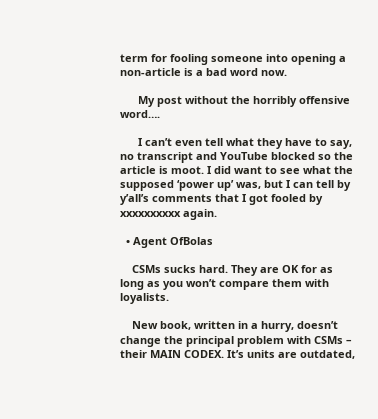term for fooling someone into opening a non-article is a bad word now.

      My post without the horribly offensive word….

      I can’t even tell what they have to say, no transcript and YouTube blocked so the article is moot. I did want to see what the supposed ‘power up’ was, but I can tell by y’all’s comments that I got fooled by xxxxxxxxxx again.

  • Agent OfBolas

    CSMs sucks hard. They are OK for as long as you won’t compare them with loyalists.

    New book, written in a hurry, doesn’t change the principal problem with CSMs – their MAIN CODEX. It’s units are outdated,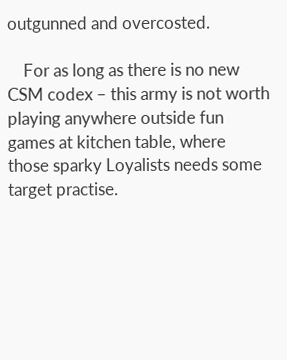outgunned and overcosted.

    For as long as there is no new CSM codex – this army is not worth playing anywhere outside fun games at kitchen table, where those sparky Loyalists needs some target practise.